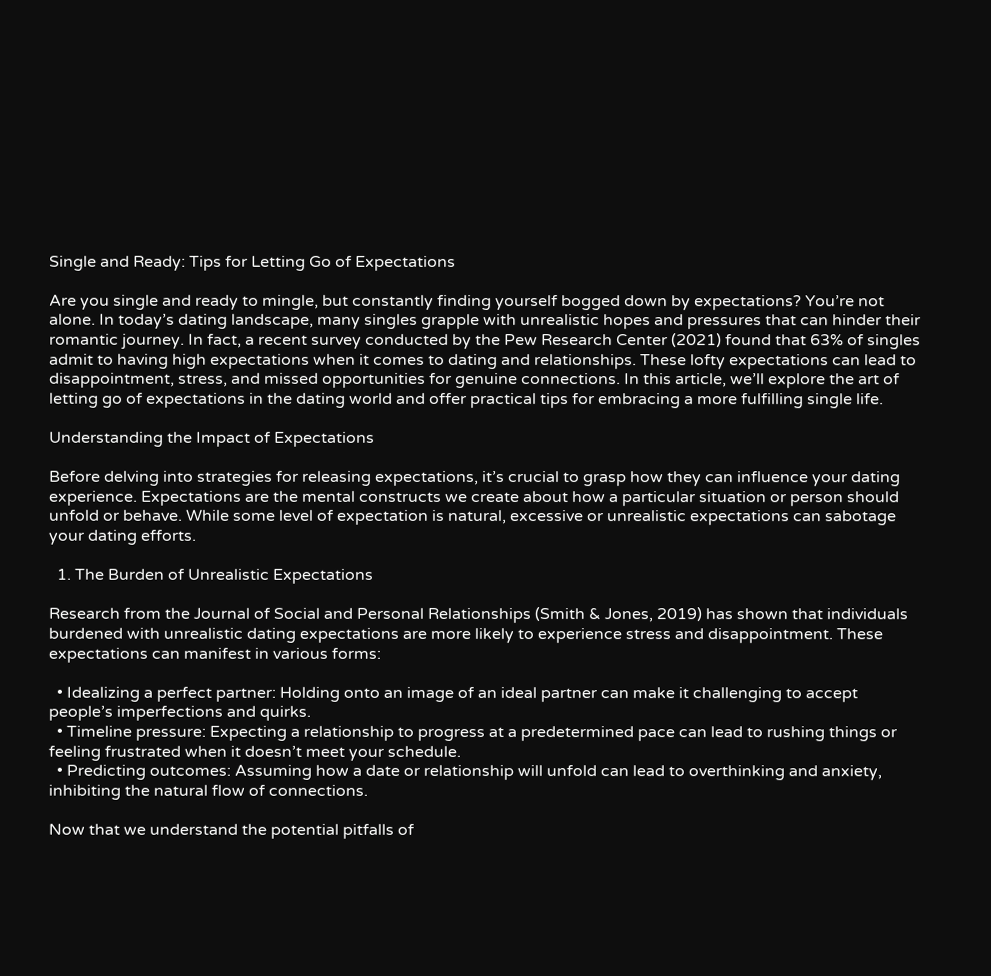Single and Ready: Tips for Letting Go of Expectations

Are you single and ready to mingle, but constantly finding yourself bogged down by expectations? You’re not alone. In today’s dating landscape, many singles grapple with unrealistic hopes and pressures that can hinder their romantic journey. In fact, a recent survey conducted by the Pew Research Center (2021) found that 63% of singles admit to having high expectations when it comes to dating and relationships. These lofty expectations can lead to disappointment, stress, and missed opportunities for genuine connections. In this article, we’ll explore the art of letting go of expectations in the dating world and offer practical tips for embracing a more fulfilling single life.

Understanding the Impact of Expectations

Before delving into strategies for releasing expectations, it’s crucial to grasp how they can influence your dating experience. Expectations are the mental constructs we create about how a particular situation or person should unfold or behave. While some level of expectation is natural, excessive or unrealistic expectations can sabotage your dating efforts.

  1. The Burden of Unrealistic Expectations

Research from the Journal of Social and Personal Relationships (Smith & Jones, 2019) has shown that individuals burdened with unrealistic dating expectations are more likely to experience stress and disappointment. These expectations can manifest in various forms:

  • Idealizing a perfect partner: Holding onto an image of an ideal partner can make it challenging to accept people’s imperfections and quirks.
  • Timeline pressure: Expecting a relationship to progress at a predetermined pace can lead to rushing things or feeling frustrated when it doesn’t meet your schedule.
  • Predicting outcomes: Assuming how a date or relationship will unfold can lead to overthinking and anxiety, inhibiting the natural flow of connections.

Now that we understand the potential pitfalls of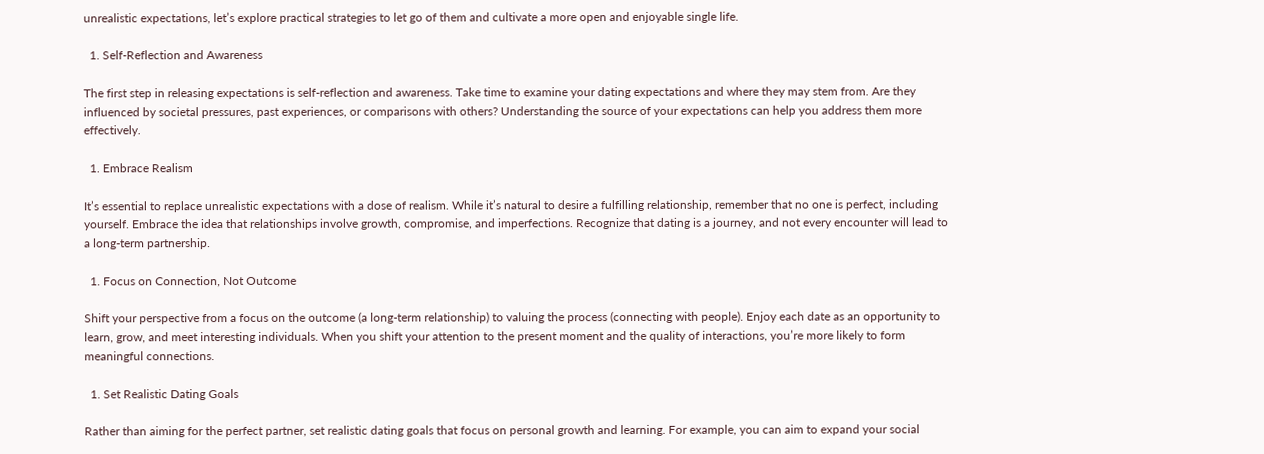unrealistic expectations, let’s explore practical strategies to let go of them and cultivate a more open and enjoyable single life.

  1. Self-Reflection and Awareness

The first step in releasing expectations is self-reflection and awareness. Take time to examine your dating expectations and where they may stem from. Are they influenced by societal pressures, past experiences, or comparisons with others? Understanding the source of your expectations can help you address them more effectively.

  1. Embrace Realism

It’s essential to replace unrealistic expectations with a dose of realism. While it’s natural to desire a fulfilling relationship, remember that no one is perfect, including yourself. Embrace the idea that relationships involve growth, compromise, and imperfections. Recognize that dating is a journey, and not every encounter will lead to a long-term partnership.

  1. Focus on Connection, Not Outcome

Shift your perspective from a focus on the outcome (a long-term relationship) to valuing the process (connecting with people). Enjoy each date as an opportunity to learn, grow, and meet interesting individuals. When you shift your attention to the present moment and the quality of interactions, you’re more likely to form meaningful connections.

  1. Set Realistic Dating Goals

Rather than aiming for the perfect partner, set realistic dating goals that focus on personal growth and learning. For example, you can aim to expand your social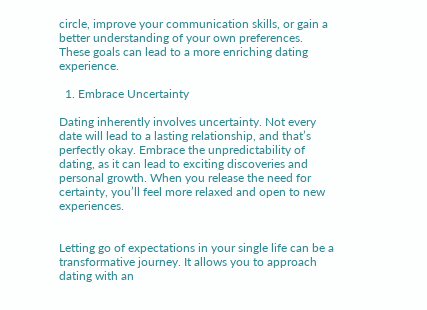circle, improve your communication skills, or gain a better understanding of your own preferences. These goals can lead to a more enriching dating experience.

  1. Embrace Uncertainty

Dating inherently involves uncertainty. Not every date will lead to a lasting relationship, and that’s perfectly okay. Embrace the unpredictability of dating, as it can lead to exciting discoveries and personal growth. When you release the need for certainty, you’ll feel more relaxed and open to new experiences.


Letting go of expectations in your single life can be a transformative journey. It allows you to approach dating with an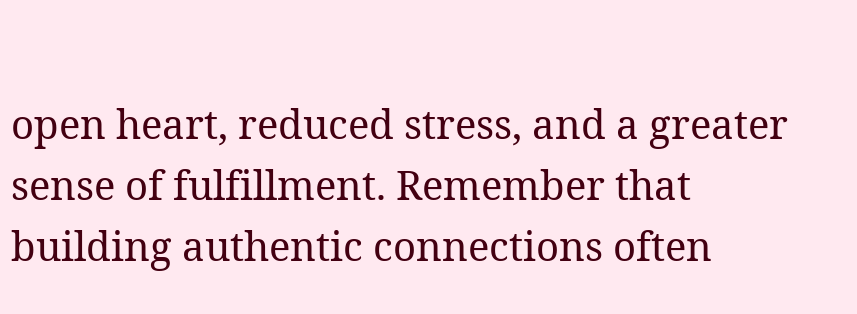open heart, reduced stress, and a greater sense of fulfillment. Remember that building authentic connections often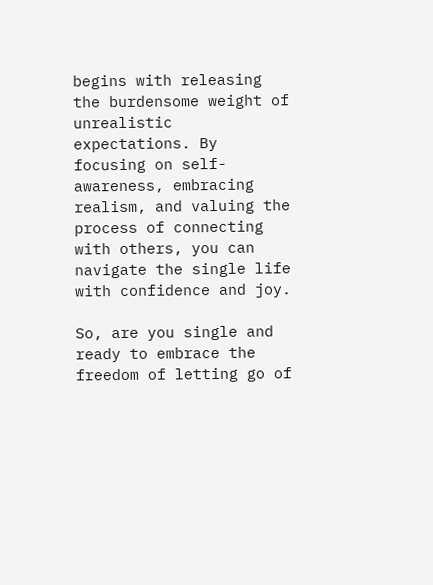begins with releasing the burdensome weight of unrealistic expectations. By focusing on self-awareness, embracing realism, and valuing the process of connecting with others, you can navigate the single life with confidence and joy.

So, are you single and ready to embrace the freedom of letting go of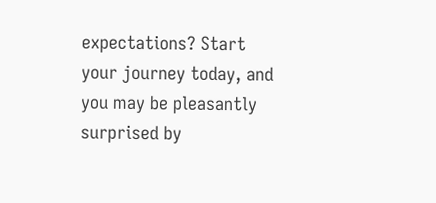expectations? Start your journey today, and you may be pleasantly surprised by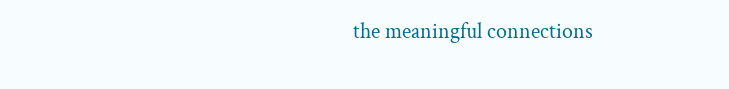the meaningful connections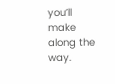you’ll make along the way.